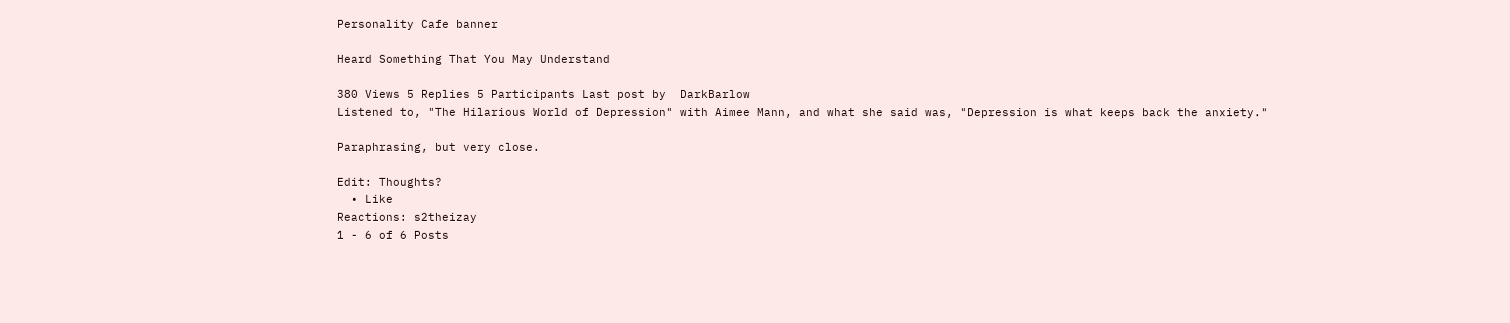Personality Cafe banner

Heard Something That You May Understand

380 Views 5 Replies 5 Participants Last post by  DarkBarlow
Listened to, "The Hilarious World of Depression" with Aimee Mann, and what she said was, "Depression is what keeps back the anxiety."

Paraphrasing, but very close.

Edit: Thoughts?
  • Like
Reactions: s2theizay
1 - 6 of 6 Posts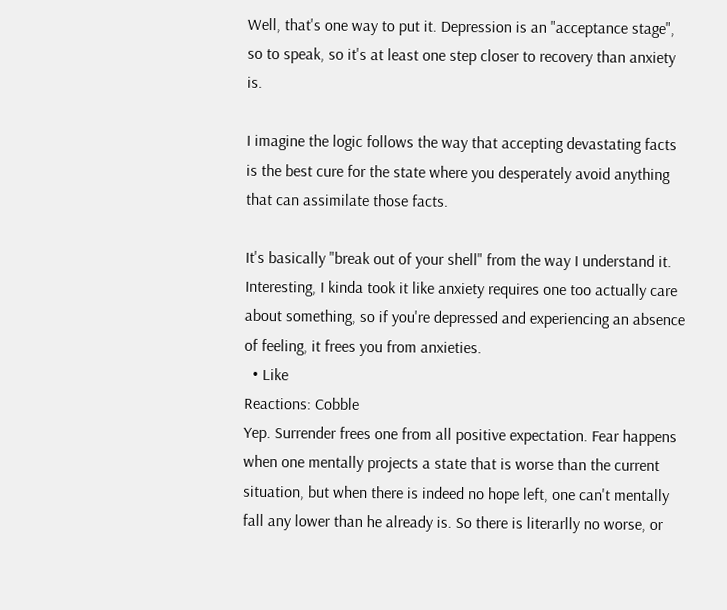Well, that's one way to put it. Depression is an "acceptance stage", so to speak, so it's at least one step closer to recovery than anxiety is.

I imagine the logic follows the way that accepting devastating facts is the best cure for the state where you desperately avoid anything that can assimilate those facts.

It's basically "break out of your shell" from the way I understand it.
Interesting, I kinda took it like anxiety requires one too actually care about something, so if you're depressed and experiencing an absence of feeling, it frees you from anxieties.
  • Like
Reactions: Cobble
Yep. Surrender frees one from all positive expectation. Fear happens when one mentally projects a state that is worse than the current situation, but when there is indeed no hope left, one can't mentally fall any lower than he already is. So there is literarlly no worse, or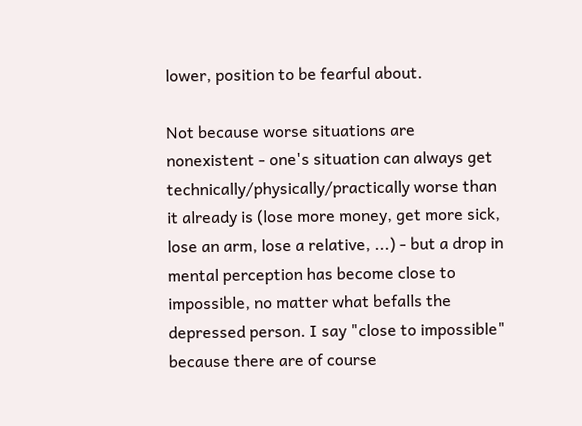lower, position to be fearful about.

Not because worse situations are nonexistent - one's situation can always get technically/physically/practically worse than it already is (lose more money, get more sick, lose an arm, lose a relative, ...) - but a drop in mental perception has become close to impossible, no matter what befalls the depressed person. I say "close to impossible" because there are of course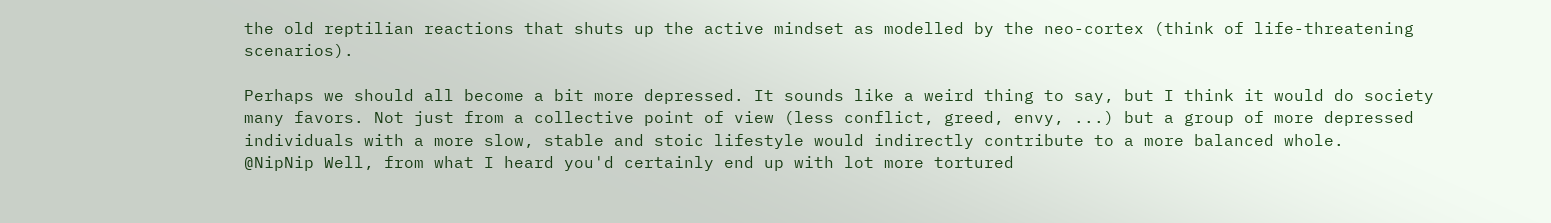the old reptilian reactions that shuts up the active mindset as modelled by the neo-cortex (think of life-threatening scenarios).

Perhaps we should all become a bit more depressed. It sounds like a weird thing to say, but I think it would do society many favors. Not just from a collective point of view (less conflict, greed, envy, ...) but a group of more depressed individuals with a more slow, stable and stoic lifestyle would indirectly contribute to a more balanced whole.
@NipNip Well, from what I heard you'd certainly end up with lot more tortured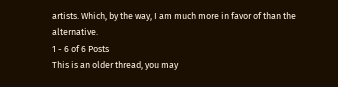artists. Which, by the way, I am much more in favor of than the alternative.
1 - 6 of 6 Posts
This is an older thread, you may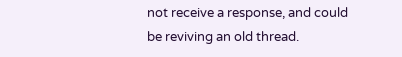not receive a response, and could be reviving an old thread.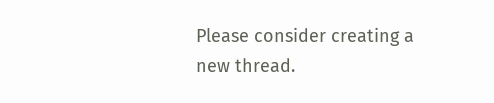Please consider creating a new thread.